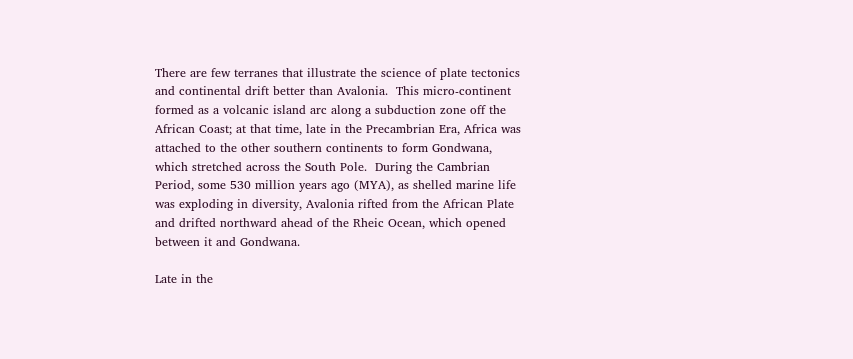There are few terranes that illustrate the science of plate tectonics and continental drift better than Avalonia.  This micro-continent formed as a volcanic island arc along a subduction zone off the African Coast; at that time, late in the Precambrian Era, Africa was attached to the other southern continents to form Gondwana, which stretched across the South Pole.  During the Cambrian Period, some 530 million years ago (MYA), as shelled marine life was exploding in diversity, Avalonia rifted from the African Plate and drifted northward ahead of the Rheic Ocean, which opened between it and Gondwana.

Late in the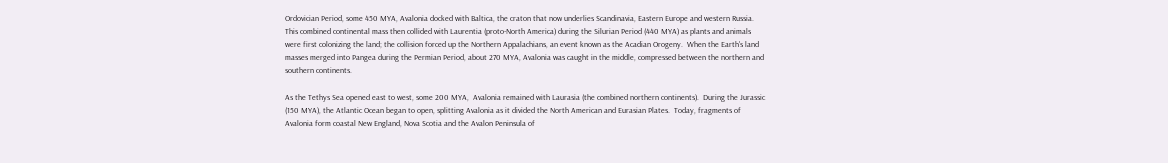Ordovician Period, some 450 MYA, Avalonia docked with Baltica, the craton that now underlies Scandinavia, Eastern Europe and western Russia.  This combined continental mass then collided with Laurentia (proto-North America) during the Silurian Period (440 MYA) as plants and animals were first colonizing the land; the collision forced up the Northern Appalachians, an event known as the Acadian Orogeny.  When the Earth's land masses merged into Pangea during the Permian Period, about 270 MYA, Avalonia was caught in the middle, compressed between the northern and southern continents.

As the Tethys Sea opened east to west, some 200 MYA,  Avalonia remained with Laurasia (the combined northern continents).  During the Jurassic (150 MYA), the Atlantic Ocean began to open, splitting Avalonia as it divided the North American and Eurasian Plates.  Today, fragments of Avalonia form coastal New England, Nova Scotia and the Avalon Peninsula of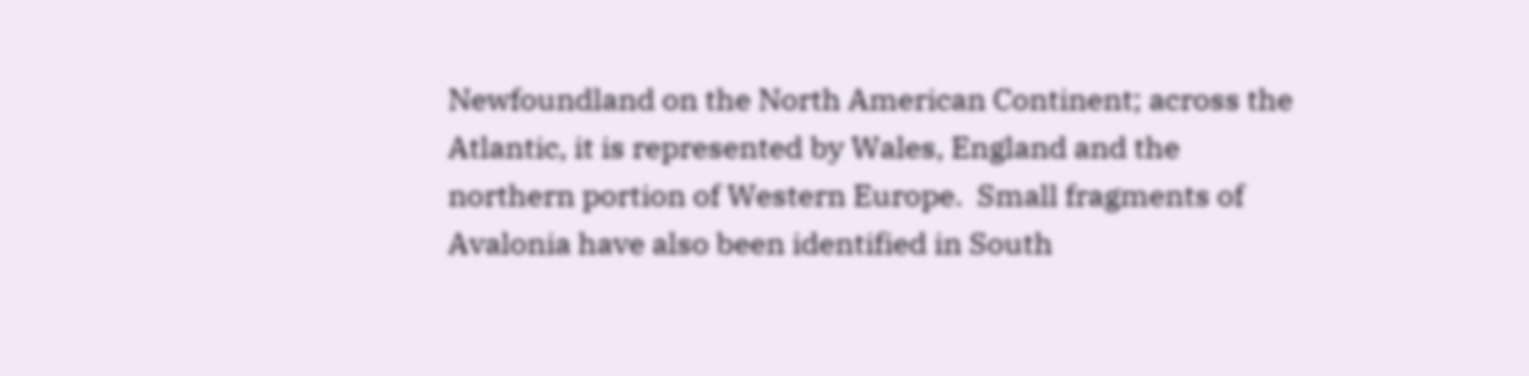Newfoundland on the North American Continent; across the Atlantic, it is represented by Wales, England and the northern portion of Western Europe.  Small fragments of Avalonia have also been identified in South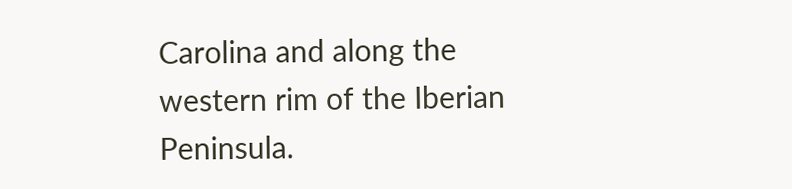Carolina and along the western rim of the Iberian Peninsula.